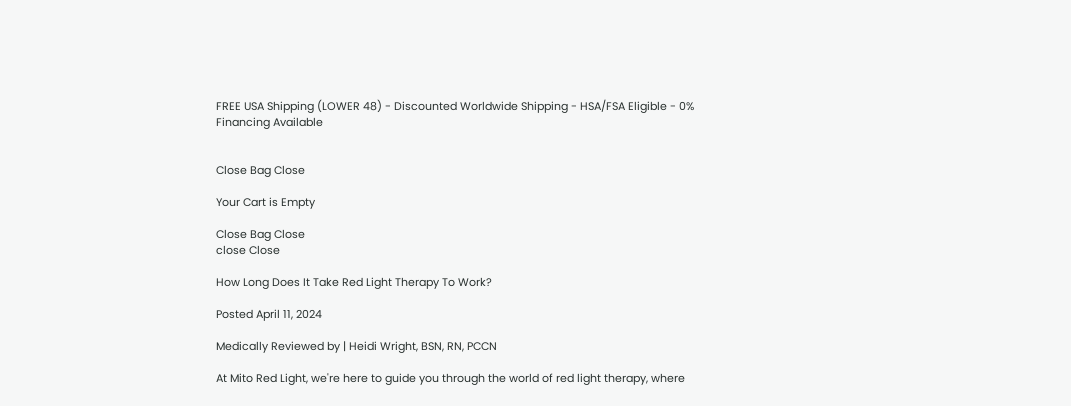FREE USA Shipping (LOWER 48) - Discounted Worldwide Shipping - HSA/FSA Eligible - 0% Financing Available


Close Bag Close

Your Cart is Empty

Close Bag Close
close Close

How Long Does It Take Red Light Therapy To Work?

Posted April 11, 2024

Medically Reviewed by | Heidi Wright, BSN, RN, PCCN

At Mito Red Light, we're here to guide you through the world of red light therapy, where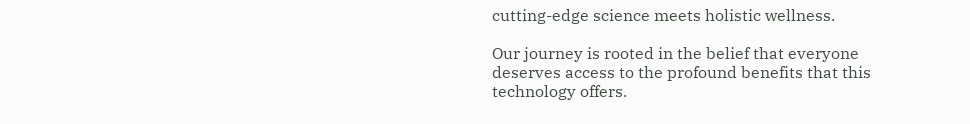cutting-edge science meets holistic wellness.

Our journey is rooted in the belief that everyone deserves access to the profound benefits that this technology offers.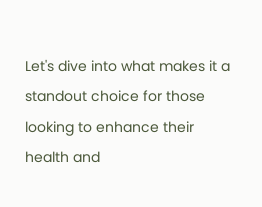Let's dive into what makes it a standout choice for those looking to enhance their health and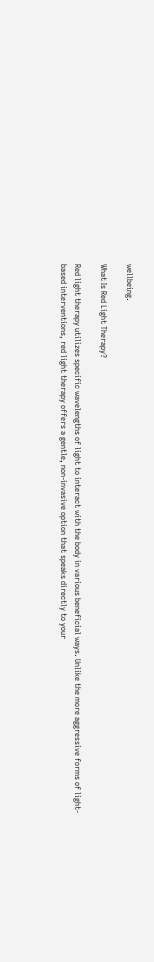wellbeing.

What Is Red Light Therapy?

Red light therapy utilizes specific wavelengths of light to interact with the body in various beneficial ways. Unlike the more aggressive forms of light-based interventions, red light therapy offers a gentle, non-invasive option that speaks directly to your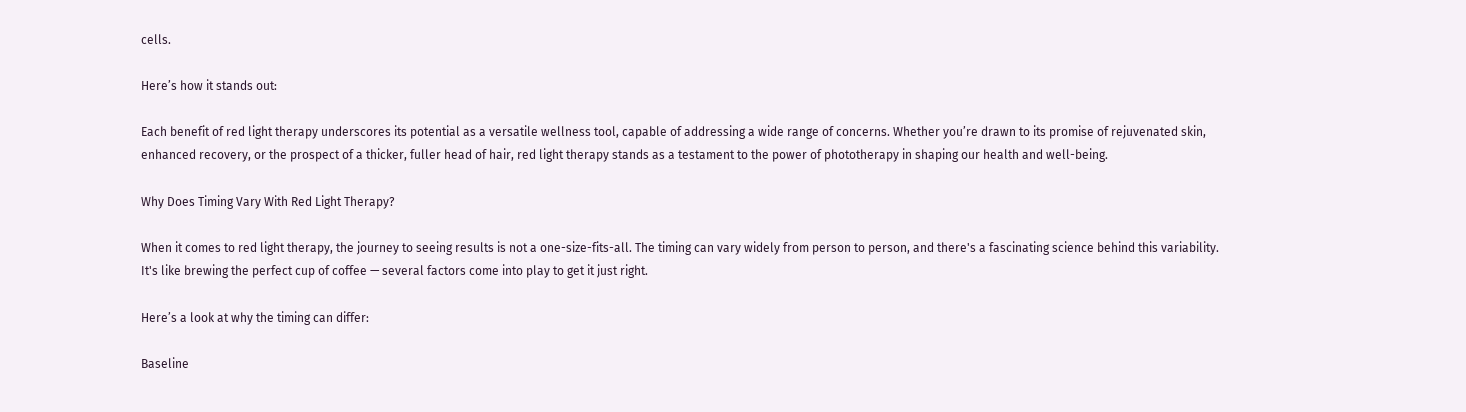cells.

Here’s how it stands out:

Each benefit of red light therapy underscores its potential as a versatile wellness tool, capable of addressing a wide range of concerns. Whether you’re drawn to its promise of rejuvenated skin, enhanced recovery, or the prospect of a thicker, fuller head of hair, red light therapy stands as a testament to the power of phototherapy in shaping our health and well-being.

Why Does Timing Vary With Red Light Therapy?

When it comes to red light therapy, the journey to seeing results is not a one-size-fits-all. The timing can vary widely from person to person, and there's a fascinating science behind this variability. It's like brewing the perfect cup of coffee — several factors come into play to get it just right.

Here’s a look at why the timing can differ:

Baseline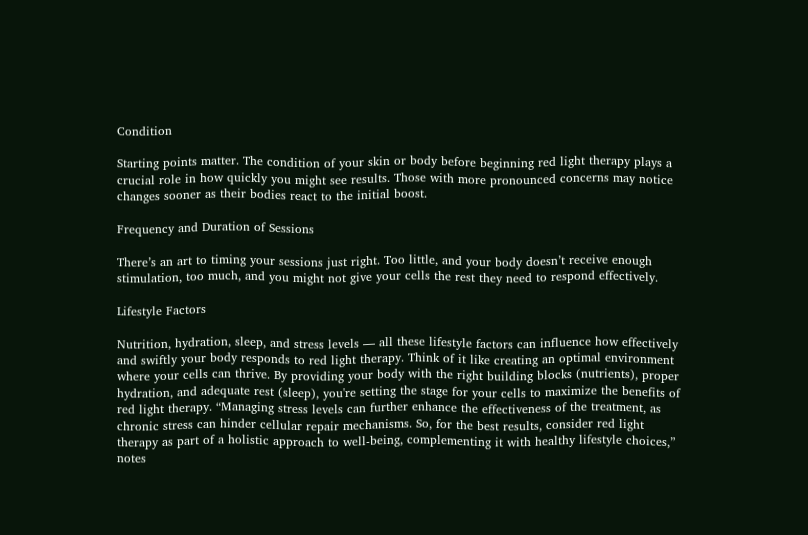Condition

Starting points matter. The condition of your skin or body before beginning red light therapy plays a crucial role in how quickly you might see results. Those with more pronounced concerns may notice changes sooner as their bodies react to the initial boost.

Frequency and Duration of Sessions

There’s an art to timing your sessions just right. Too little, and your body doesn’t receive enough stimulation, too much, and you might not give your cells the rest they need to respond effectively.

Lifestyle Factors

Nutrition, hydration, sleep, and stress levels — all these lifestyle factors can influence how effectively and swiftly your body responds to red light therapy. Think of it like creating an optimal environment where your cells can thrive. By providing your body with the right building blocks (nutrients), proper hydration, and adequate rest (sleep), you're setting the stage for your cells to maximize the benefits of red light therapy. “Managing stress levels can further enhance the effectiveness of the treatment, as chronic stress can hinder cellular repair mechanisms. So, for the best results, consider red light therapy as part of a holistic approach to well-being, complementing it with healthy lifestyle choices,” notes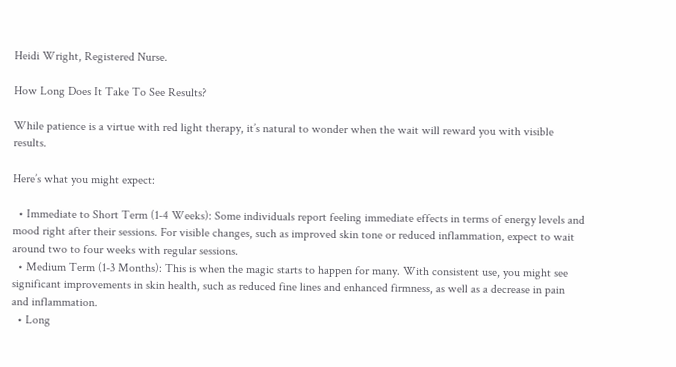Heidi Wright, Registered Nurse.

How Long Does It Take To See Results?

While patience is a virtue with red light therapy, it’s natural to wonder when the wait will reward you with visible results.

Here’s what you might expect:

  • Immediate to Short Term (1-4 Weeks): Some individuals report feeling immediate effects in terms of energy levels and mood right after their sessions. For visible changes, such as improved skin tone or reduced inflammation, expect to wait around two to four weeks with regular sessions.
  • Medium Term (1-3 Months): This is when the magic starts to happen for many. With consistent use, you might see significant improvements in skin health, such as reduced fine lines and enhanced firmness, as well as a decrease in pain and inflammation.
  • Long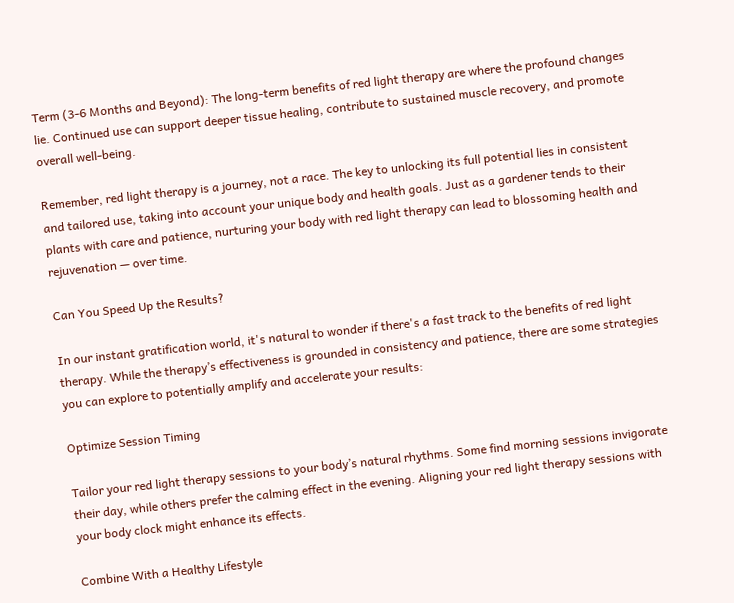Term (3-6 Months and Beyond): The long-term benefits of red light therapy are where the profound changes lie. Continued use can support deeper tissue healing, contribute to sustained muscle recovery, and promote overall well-being.

Remember, red light therapy is a journey, not a race. The key to unlocking its full potential lies in consistent and tailored use, taking into account your unique body and health goals. Just as a gardener tends to their plants with care and patience, nurturing your body with red light therapy can lead to blossoming health and rejuvenation — over time.

Can You Speed Up the Results?

In our instant gratification world, it's natural to wonder if there's a fast track to the benefits of red light therapy. While the therapy’s effectiveness is grounded in consistency and patience, there are some strategies you can explore to potentially amplify and accelerate your results:

Optimize Session Timing

Tailor your red light therapy sessions to your body’s natural rhythms. Some find morning sessions invigorate their day, while others prefer the calming effect in the evening. Aligning your red light therapy sessions with your body clock might enhance its effects.

Combine With a Healthy Lifestyle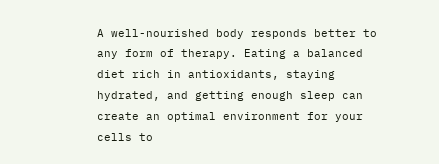A well-nourished body responds better to any form of therapy. Eating a balanced diet rich in antioxidants, staying hydrated, and getting enough sleep can create an optimal environment for your cells to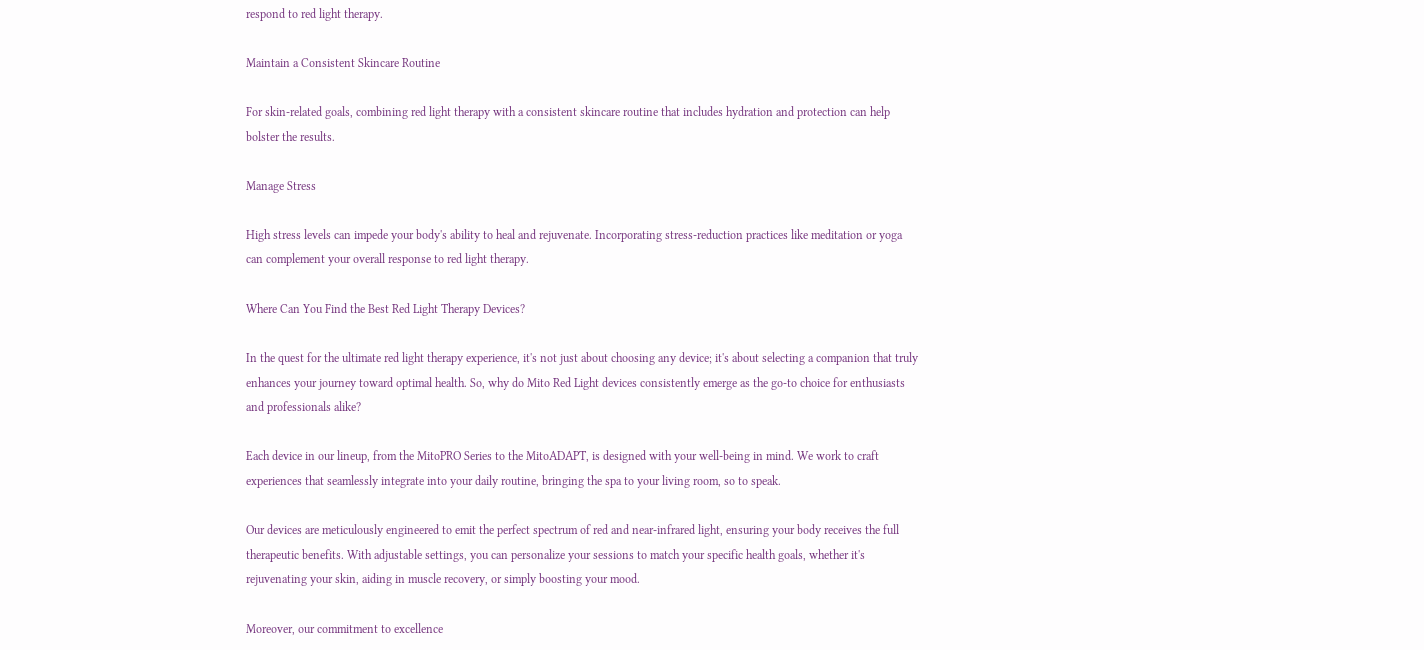respond to red light therapy.

Maintain a Consistent Skincare Routine

For skin-related goals, combining red light therapy with a consistent skincare routine that includes hydration and protection can help bolster the results.

Manage Stress

High stress levels can impede your body's ability to heal and rejuvenate. Incorporating stress-reduction practices like meditation or yoga can complement your overall response to red light therapy.

Where Can You Find the Best Red Light Therapy Devices?

In the quest for the ultimate red light therapy experience, it's not just about choosing any device; it's about selecting a companion that truly enhances your journey toward optimal health. So, why do Mito Red Light devices consistently emerge as the go-to choice for enthusiasts and professionals alike?

Each device in our lineup, from the MitoPRO Series to the MitoADAPT, is designed with your well-being in mind. We work to craft experiences that seamlessly integrate into your daily routine, bringing the spa to your living room, so to speak.

Our devices are meticulously engineered to emit the perfect spectrum of red and near-infrared light, ensuring your body receives the full therapeutic benefits. With adjustable settings, you can personalize your sessions to match your specific health goals, whether it's rejuvenating your skin, aiding in muscle recovery, or simply boosting your mood.

Moreover, our commitment to excellence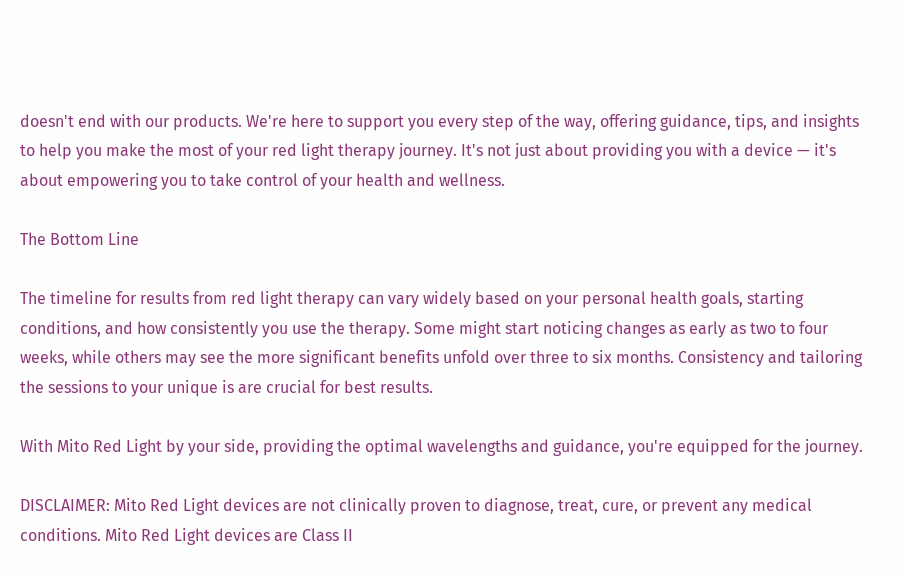doesn't end with our products. We're here to support you every step of the way, offering guidance, tips, and insights to help you make the most of your red light therapy journey. It's not just about providing you with a device — it's about empowering you to take control of your health and wellness.

The Bottom Line

The timeline for results from red light therapy can vary widely based on your personal health goals, starting conditions, and how consistently you use the therapy. Some might start noticing changes as early as two to four weeks, while others may see the more significant benefits unfold over three to six months. Consistency and tailoring the sessions to your unique is are crucial for best results.

With Mito Red Light by your side, providing the optimal wavelengths and guidance, you're equipped for the journey.

DISCLAIMER: Mito Red Light devices are not clinically proven to diagnose, treat, cure, or prevent any medical conditions. Mito Red Light devices are Class II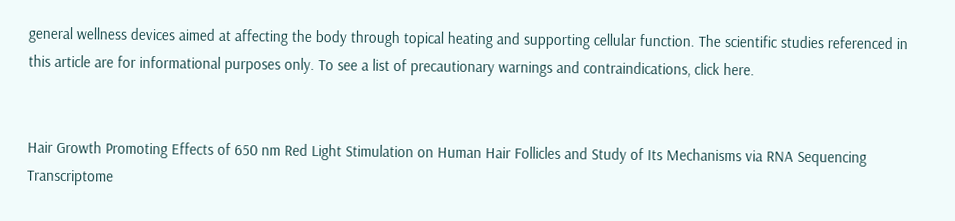general wellness devices aimed at affecting the body through topical heating and supporting cellular function. The scientific studies referenced in this article are for informational purposes only. To see a list of precautionary warnings and contraindications, click here.


Hair Growth Promoting Effects of 650 nm Red Light Stimulation on Human Hair Follicles and Study of Its Mechanisms via RNA Sequencing Transcriptome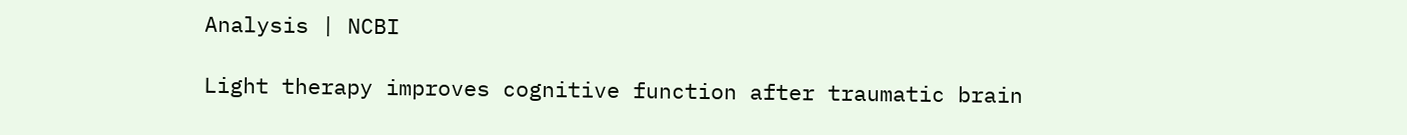Analysis | NCBI

Light therapy improves cognitive function after traumatic brain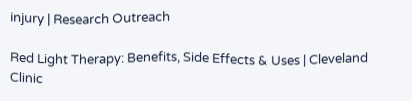injury | Research Outreach

Red Light Therapy: Benefits, Side Effects & Uses | Cleveland Clinic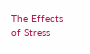The Effects of Stress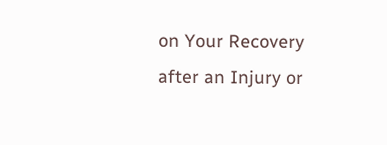on Your Recovery after an Injury or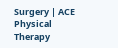Surgery | ACE Physical Therapy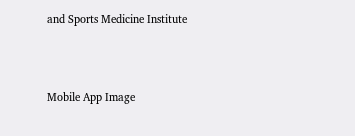and Sports Medicine Institute



Mobile App Image